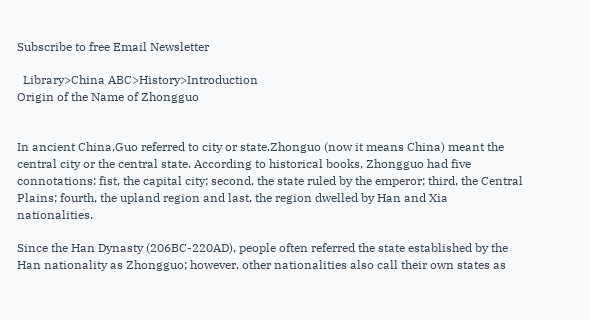Subscribe to free Email Newsletter

  Library>China ABC>History>Introduction
Origin of the Name of Zhongguo


In ancient China,Guo referred to city or state.Zhonguo (now it means China) meant the central city or the central state. According to historical books, Zhongguo had five connotations: fist, the capital city; second, the state ruled by the emperor; third, the Central Plains; fourth, the upland region and last, the region dwelled by Han and Xia nationalities.

Since the Han Dynasty (206BC-220AD), people often referred the state established by the Han nationality as Zhongguo; however, other nationalities also call their own states as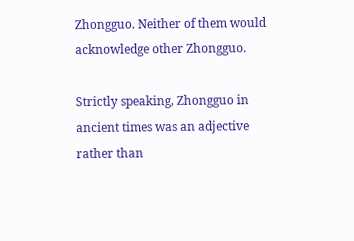Zhongguo. Neither of them would acknowledge other Zhongguo.

Strictly speaking, Zhongguo in ancient times was an adjective rather than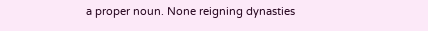a proper noun. None reigning dynasties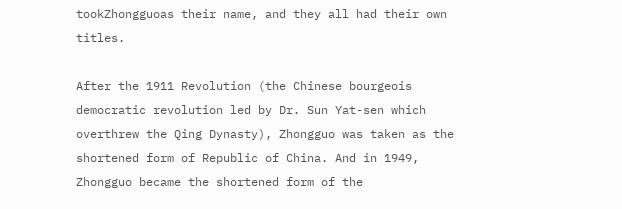tookZhongguoas their name, and they all had their own titles.

After the 1911 Revolution (the Chinese bourgeois democratic revolution led by Dr. Sun Yat-sen which overthrew the Qing Dynasty), Zhongguo was taken as the shortened form of Republic of China. And in 1949, Zhongguo became the shortened form of the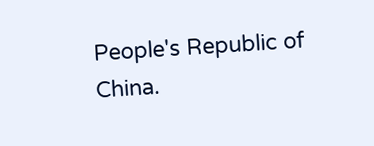People's Republic of China.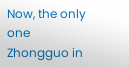Now, the only one Zhongguo in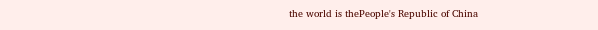the world is thePeople's Republic of China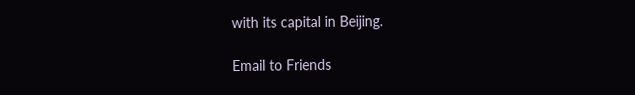with its capital in Beijing.

Email to Friends